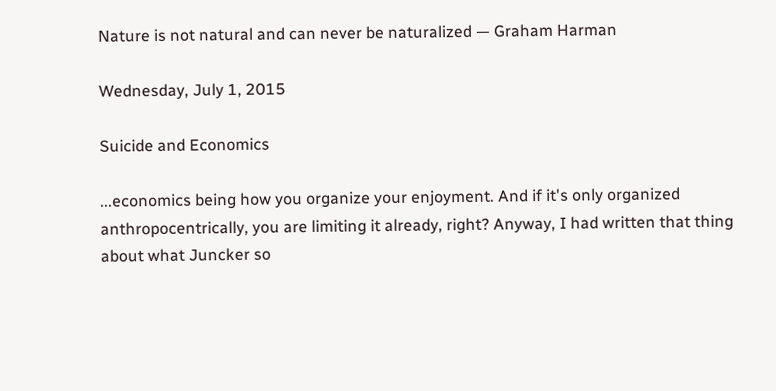Nature is not natural and can never be naturalized — Graham Harman

Wednesday, July 1, 2015

Suicide and Economics

...economics being how you organize your enjoyment. And if it's only organized anthropocentrically, you are limiting it already, right? Anyway, I had written that thing about what Juncker so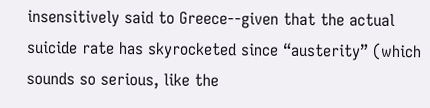insensitively said to Greece--given that the actual suicide rate has skyrocketed since “austerity” (which sounds so serious, like the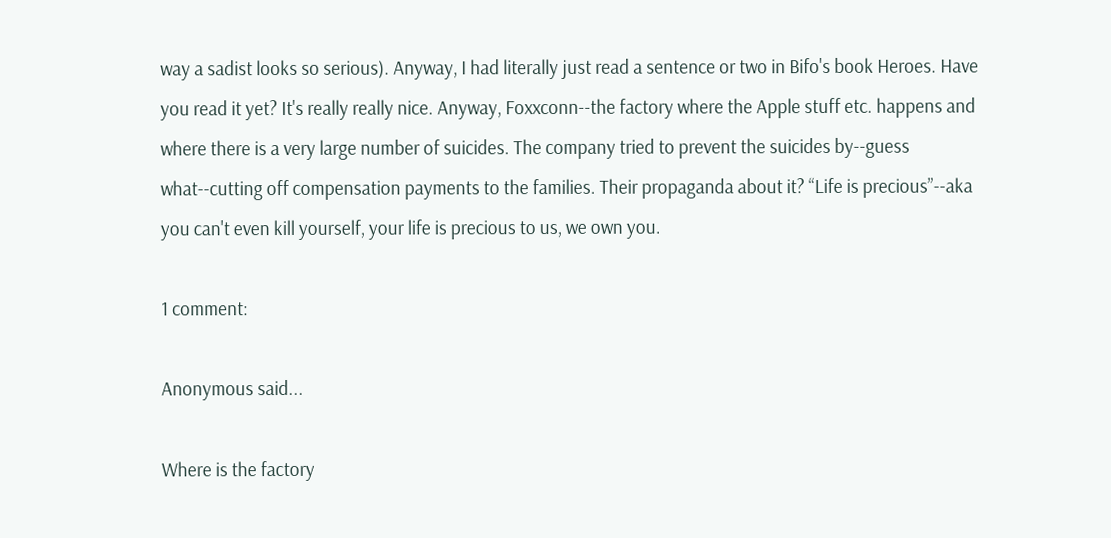way a sadist looks so serious). Anyway, I had literally just read a sentence or two in Bifo's book Heroes. Have you read it yet? It's really really nice. Anyway, Foxxconn--the factory where the Apple stuff etc. happens and where there is a very large number of suicides. The company tried to prevent the suicides by--guess what--cutting off compensation payments to the families. Their propaganda about it? “Life is precious”--aka you can't even kill yourself, your life is precious to us, we own you.

1 comment:

Anonymous said...

Where is the factory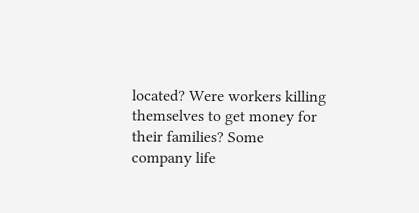located? Were workers killing themselves to get money for their families? Some company life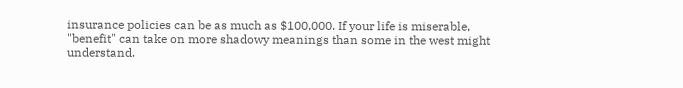insurance policies can be as much as $100,000. If your life is miserable, "benefit" can take on more shadowy meanings than some in the west might understand.